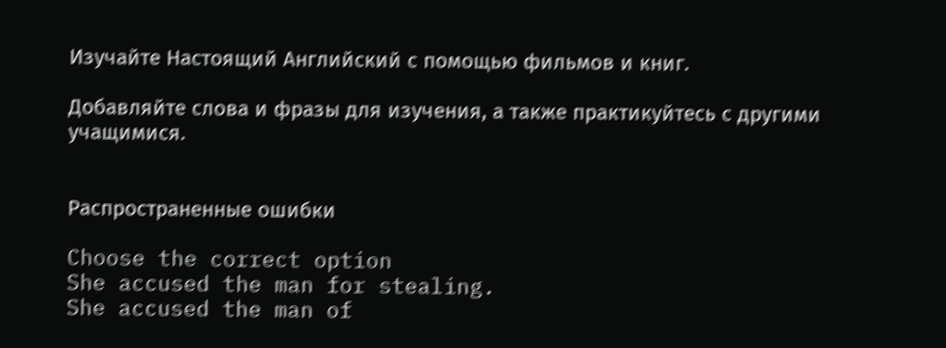Изучайте Настоящий Английский с помощью фильмов и книг.

Добавляйте слова и фразы для изучения, а также практикуйтесь с другими учащимися.


Распространенные ошибки

Choose the correct option
She accused the man for stealing.
She accused the man of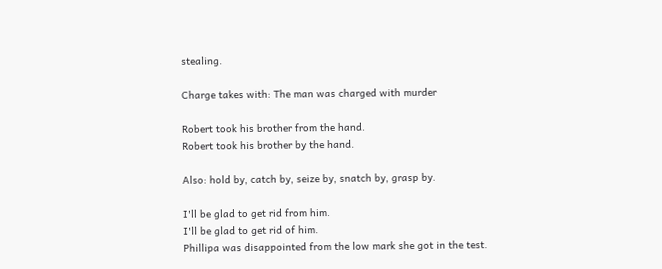stealing.

Charge takes with: The man was charged with murder

Robert took his brother from the hand.
Robert took his brother by the hand.

Also: hold by, catch by, seize by, snatch by, grasp by.

I'll be glad to get rid from him.
I'll be glad to get rid of him.
Phillipa was disappointed from the low mark she got in the test.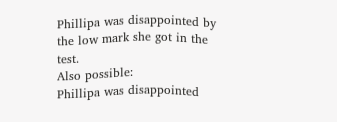Phillipa was disappointed by the low mark she got in the test.
Also possible:
Phillipa was disappointed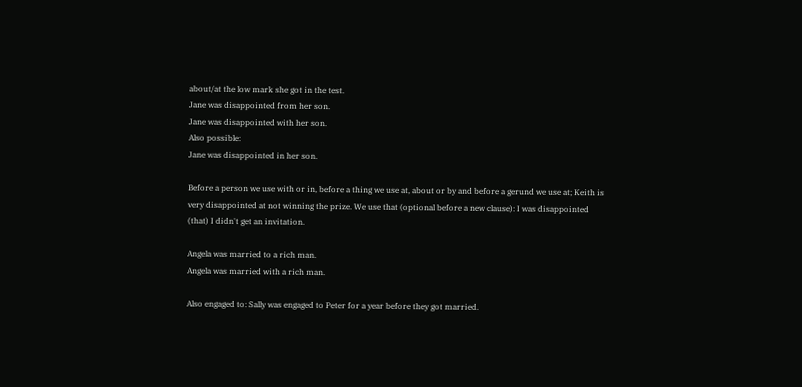about/at the low mark she got in the test.
Jane was disappointed from her son.
Jane was disappointed with her son.
Also possible:
Jane was disappointed in her son.

Before a person we use with or in, before a thing we use at, about or by and before a gerund we use at; Keith is very disappointed at not winning the prize. We use that (optional before a new clause): I was disappointed (that) I didn't get an invitation.

Angela was married to a rich man.
Angela was married with a rich man.

Also engaged to: Sally was engaged to Peter for a year before they got married.